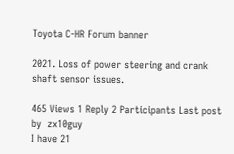Toyota C-HR Forum banner

2021. Loss of power steering and crank shaft sensor issues.

465 Views 1 Reply 2 Participants Last post by  zx10guy
I have 21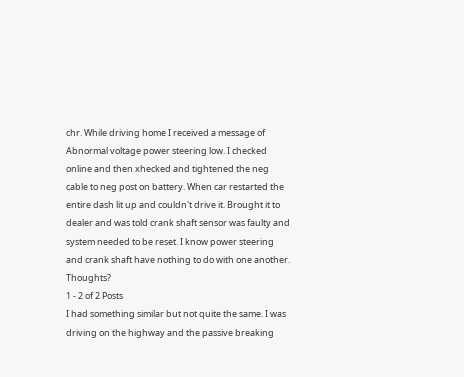chr. While driving home I received a message of Abnormal voltage power steering low. I checked online and then xhecked and tightened the neg cable to neg post on battery. When car restarted the entire dash lit up and couldn't drive it. Brought it to dealer and was told crank shaft sensor was faulty and system needed to be reset. I know power steering and crank shaft have nothing to do with one another. Thoughts?
1 - 2 of 2 Posts
I had something similar but not quite the same. I was driving on the highway and the passive breaking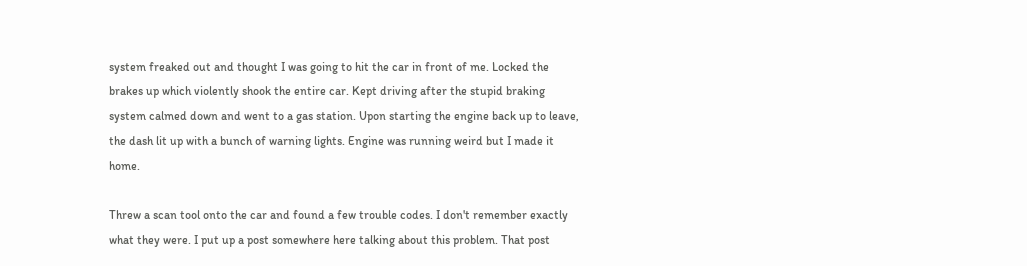system freaked out and thought I was going to hit the car in front of me. Locked the brakes up which violently shook the entire car. Kept driving after the stupid braking system calmed down and went to a gas station. Upon starting the engine back up to leave, the dash lit up with a bunch of warning lights. Engine was running weird but I made it home.

Threw a scan tool onto the car and found a few trouble codes. I don't remember exactly what they were. I put up a post somewhere here talking about this problem. That post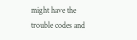might have the trouble codes and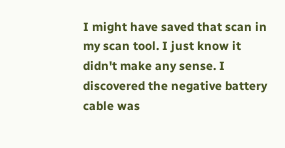I might have saved that scan in my scan tool. I just know it didn't make any sense. I discovered the negative battery cable was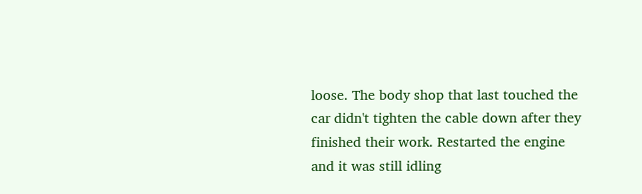loose. The body shop that last touched the car didn't tighten the cable down after they finished their work. Restarted the engine and it was still idling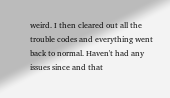weird. I then cleared out all the trouble codes and everything went back to normal. Haven't had any issues since and that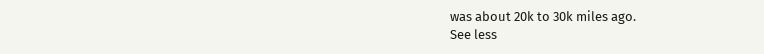was about 20k to 30k miles ago.
See less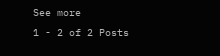See more
1 - 2 of 2 Posts